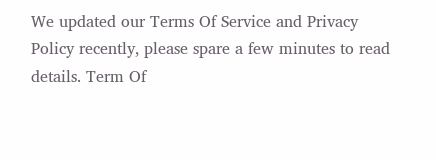We updated our Terms Of Service and Privacy Policy recently, please spare a few minutes to read details. Term Of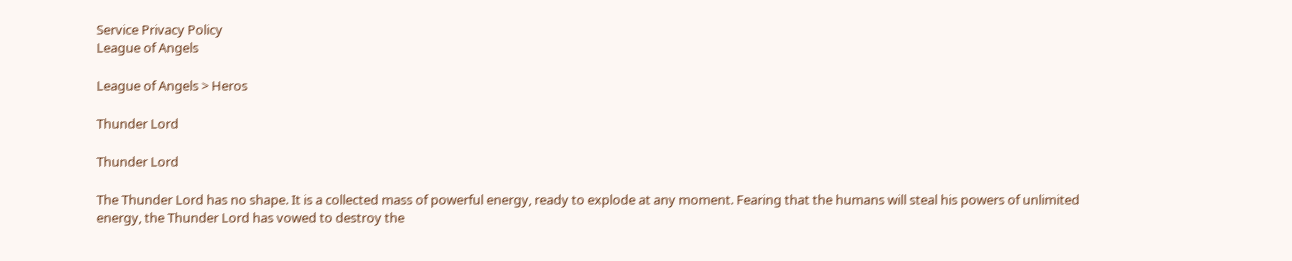Service Privacy Policy
League of Angels

League of Angels > Heros

Thunder Lord

Thunder Lord

The Thunder Lord has no shape. It is a collected mass of powerful energy, ready to explode at any moment. Fearing that the humans will steal his powers of unlimited energy, the Thunder Lord has vowed to destroy the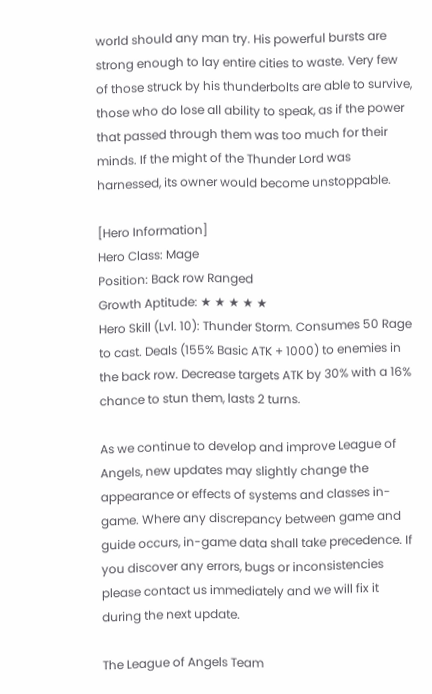world should any man try. His powerful bursts are  strong enough to lay entire cities to waste. Very few of those struck by his thunderbolts are able to survive, those who do lose all ability to speak, as if the power that passed through them was too much for their minds. If the might of the Thunder Lord was harnessed, its owner would become unstoppable.

[Hero Information]
Hero Class: Mage
Position: Back row Ranged
Growth Aptitude: ★ ★ ★ ★ ★
Hero Skill (Lvl. 10): Thunder Storm. Consumes 50 Rage to cast. Deals (155% Basic ATK + 1000) to enemies in the back row. Decrease targets ATK by 30% with a 16% chance to stun them, lasts 2 turns.

As we continue to develop and improve League of Angels, new updates may slightly change the appearance or effects of systems and classes in-game. Where any discrepancy between game and guide occurs, in-game data shall take precedence. If you discover any errors, bugs or inconsistencies please contact us immediately and we will fix it during the next update.

The League of Angels Team